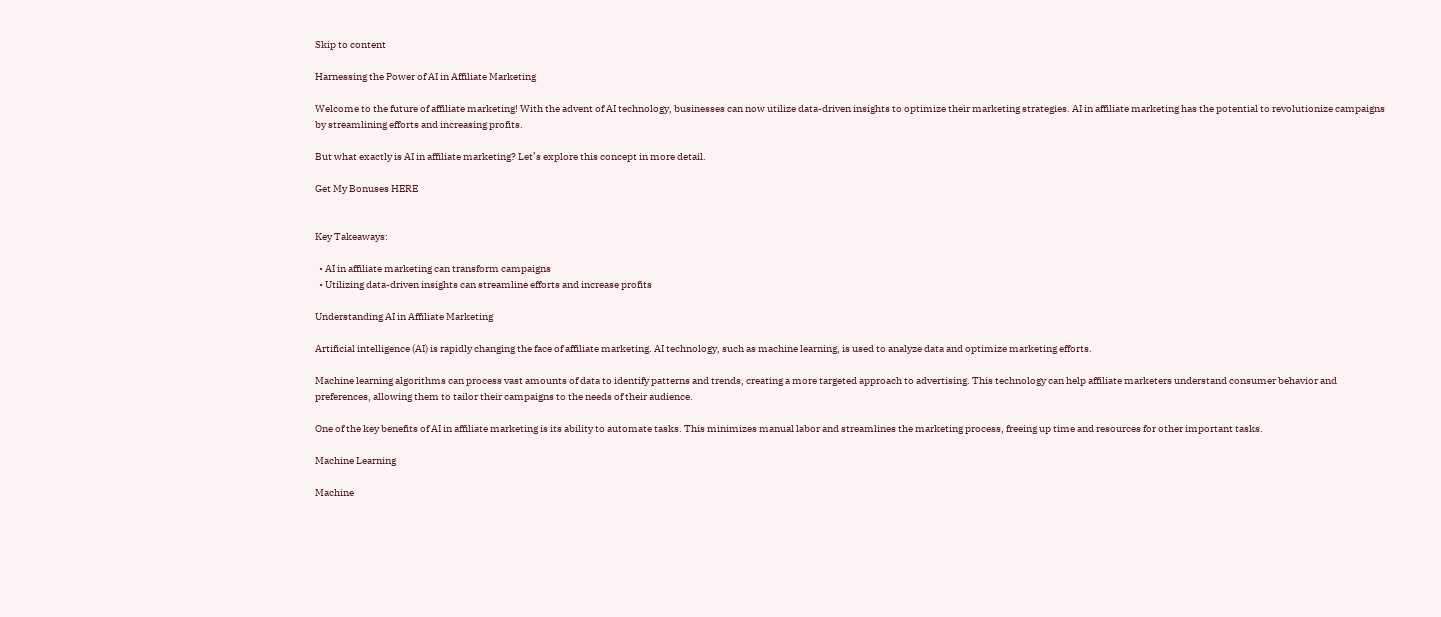Skip to content

Harnessing the Power of AI in Affiliate Marketing

Welcome to the future of affiliate marketing! With the advent of AI technology, businesses can now utilize data-driven insights to optimize their marketing strategies. AI in affiliate marketing has the potential to revolutionize campaigns by streamlining efforts and increasing profits.

But what exactly is AI in affiliate marketing? Let’s explore this concept in more detail.

Get My Bonuses HERE


Key Takeaways:

  • AI in affiliate marketing can transform campaigns
  • Utilizing data-driven insights can streamline efforts and increase profits

Understanding AI in Affiliate Marketing

Artificial intelligence (AI) is rapidly changing the face of affiliate marketing. AI technology, such as machine learning, is used to analyze data and optimize marketing efforts.

Machine learning algorithms can process vast amounts of data to identify patterns and trends, creating a more targeted approach to advertising. This technology can help affiliate marketers understand consumer behavior and preferences, allowing them to tailor their campaigns to the needs of their audience.

One of the key benefits of AI in affiliate marketing is its ability to automate tasks. This minimizes manual labor and streamlines the marketing process, freeing up time and resources for other important tasks.

Machine Learning

Machine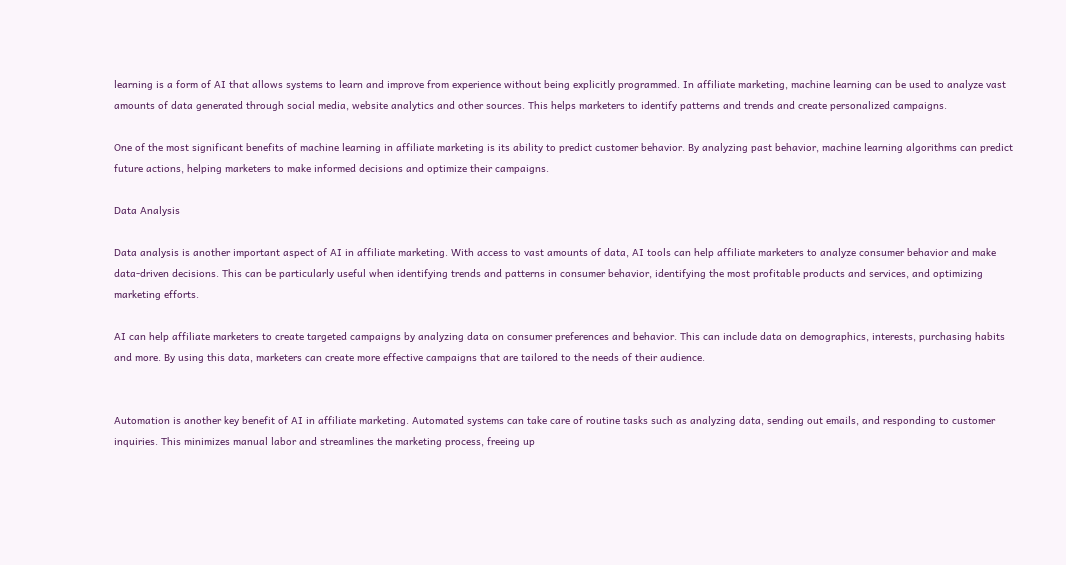learning is a form of AI that allows systems to learn and improve from experience without being explicitly programmed. In affiliate marketing, machine learning can be used to analyze vast amounts of data generated through social media, website analytics and other sources. This helps marketers to identify patterns and trends and create personalized campaigns.

One of the most significant benefits of machine learning in affiliate marketing is its ability to predict customer behavior. By analyzing past behavior, machine learning algorithms can predict future actions, helping marketers to make informed decisions and optimize their campaigns.

Data Analysis

Data analysis is another important aspect of AI in affiliate marketing. With access to vast amounts of data, AI tools can help affiliate marketers to analyze consumer behavior and make data-driven decisions. This can be particularly useful when identifying trends and patterns in consumer behavior, identifying the most profitable products and services, and optimizing marketing efforts.

AI can help affiliate marketers to create targeted campaigns by analyzing data on consumer preferences and behavior. This can include data on demographics, interests, purchasing habits and more. By using this data, marketers can create more effective campaigns that are tailored to the needs of their audience.


Automation is another key benefit of AI in affiliate marketing. Automated systems can take care of routine tasks such as analyzing data, sending out emails, and responding to customer inquiries. This minimizes manual labor and streamlines the marketing process, freeing up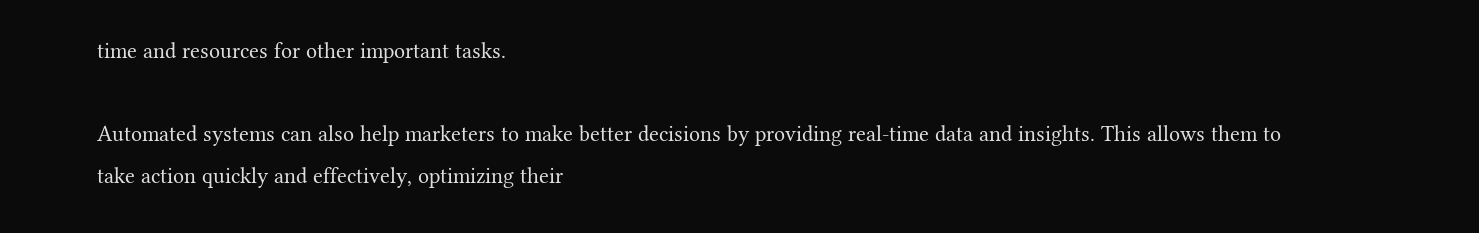time and resources for other important tasks.

Automated systems can also help marketers to make better decisions by providing real-time data and insights. This allows them to take action quickly and effectively, optimizing their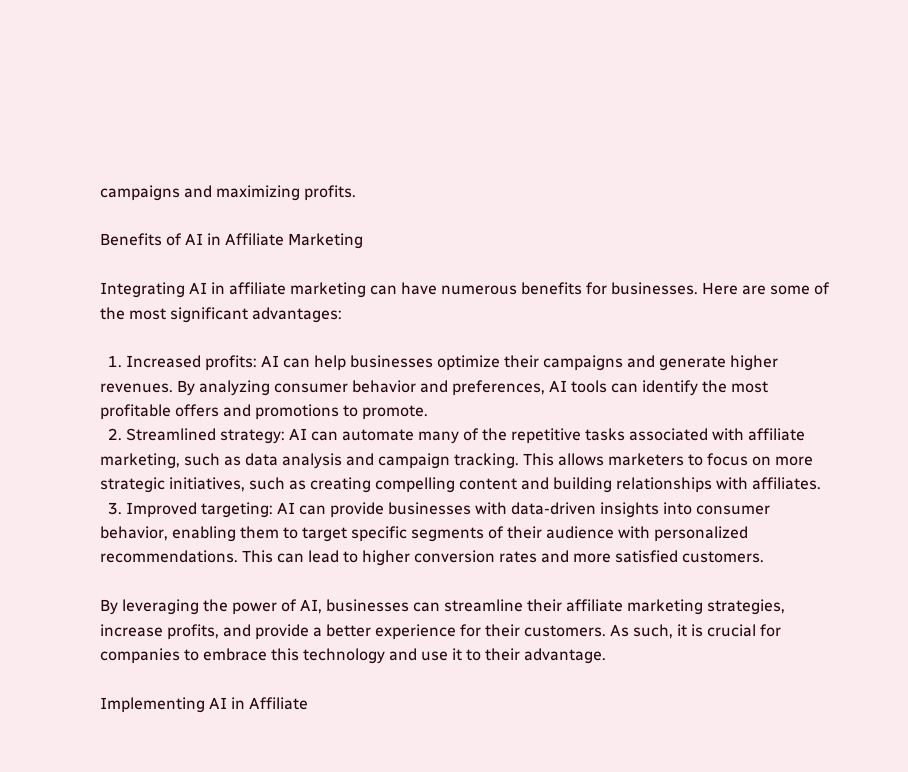campaigns and maximizing profits.

Benefits of AI in Affiliate Marketing

Integrating AI in affiliate marketing can have numerous benefits for businesses. Here are some of the most significant advantages:

  1. Increased profits: AI can help businesses optimize their campaigns and generate higher revenues. By analyzing consumer behavior and preferences, AI tools can identify the most profitable offers and promotions to promote.
  2. Streamlined strategy: AI can automate many of the repetitive tasks associated with affiliate marketing, such as data analysis and campaign tracking. This allows marketers to focus on more strategic initiatives, such as creating compelling content and building relationships with affiliates.
  3. Improved targeting: AI can provide businesses with data-driven insights into consumer behavior, enabling them to target specific segments of their audience with personalized recommendations. This can lead to higher conversion rates and more satisfied customers.

By leveraging the power of AI, businesses can streamline their affiliate marketing strategies, increase profits, and provide a better experience for their customers. As such, it is crucial for companies to embrace this technology and use it to their advantage.

Implementing AI in Affiliate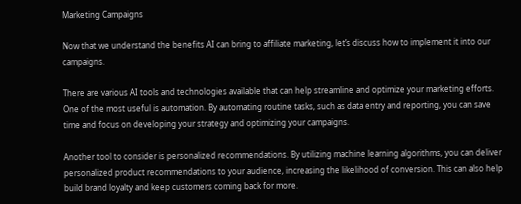Marketing Campaigns

Now that we understand the benefits AI can bring to affiliate marketing, let’s discuss how to implement it into our campaigns.

There are various AI tools and technologies available that can help streamline and optimize your marketing efforts. One of the most useful is automation. By automating routine tasks, such as data entry and reporting, you can save time and focus on developing your strategy and optimizing your campaigns.

Another tool to consider is personalized recommendations. By utilizing machine learning algorithms, you can deliver personalized product recommendations to your audience, increasing the likelihood of conversion. This can also help build brand loyalty and keep customers coming back for more.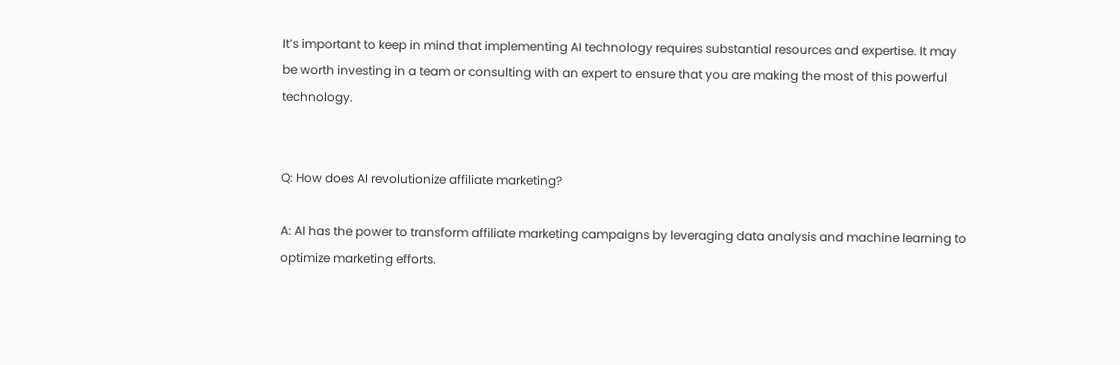It’s important to keep in mind that implementing AI technology requires substantial resources and expertise. It may be worth investing in a team or consulting with an expert to ensure that you are making the most of this powerful technology.


Q: How does AI revolutionize affiliate marketing?

A: AI has the power to transform affiliate marketing campaigns by leveraging data analysis and machine learning to optimize marketing efforts.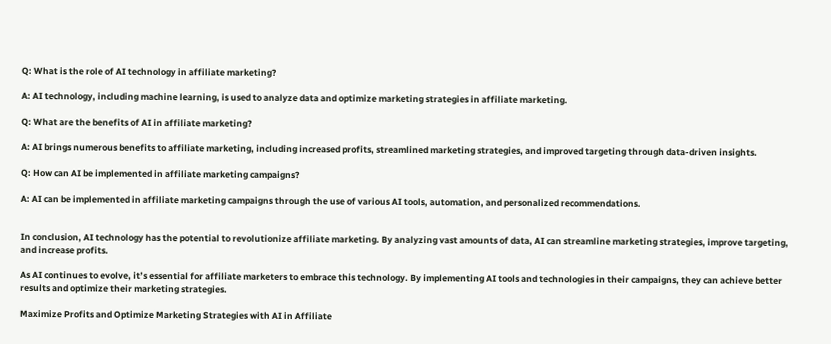Q: What is the role of AI technology in affiliate marketing?

A: AI technology, including machine learning, is used to analyze data and optimize marketing strategies in affiliate marketing.

Q: What are the benefits of AI in affiliate marketing?

A: AI brings numerous benefits to affiliate marketing, including increased profits, streamlined marketing strategies, and improved targeting through data-driven insights.

Q: How can AI be implemented in affiliate marketing campaigns?

A: AI can be implemented in affiliate marketing campaigns through the use of various AI tools, automation, and personalized recommendations.


In conclusion, AI technology has the potential to revolutionize affiliate marketing. By analyzing vast amounts of data, AI can streamline marketing strategies, improve targeting, and increase profits.

As AI continues to evolve, it’s essential for affiliate marketers to embrace this technology. By implementing AI tools and technologies in their campaigns, they can achieve better results and optimize their marketing strategies.

Maximize Profits and Optimize Marketing Strategies with AI in Affiliate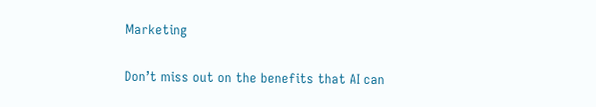Marketing

Don’t miss out on the benefits that AI can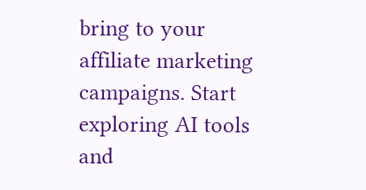bring to your affiliate marketing campaigns. Start exploring AI tools and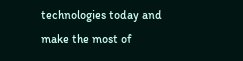technologies today and make the most of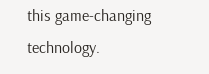this game-changing technology.